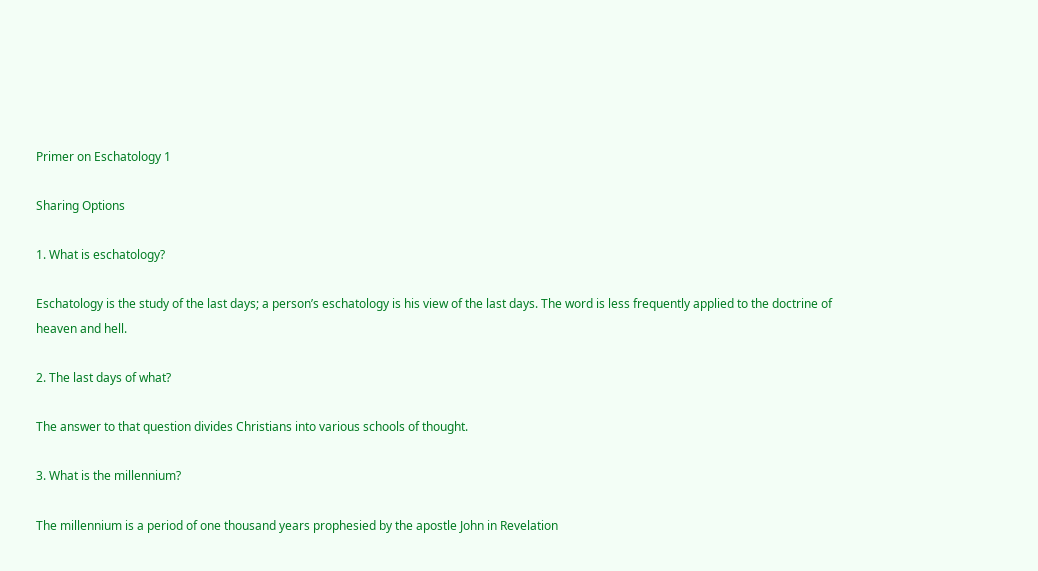Primer on Eschatology 1

Sharing Options

1. What is eschatology?

Eschatology is the study of the last days; a person’s eschatology is his view of the last days. The word is less frequently applied to the doctrine of heaven and hell.

2. The last days of what?

The answer to that question divides Christians into various schools of thought.

3. What is the millennium?

The millennium is a period of one thousand years prophesied by the apostle John in Revelation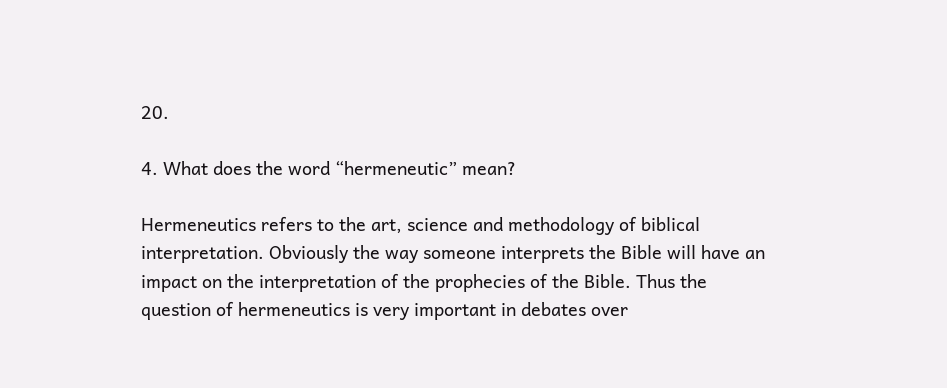20.

4. What does the word “hermeneutic” mean?

Hermeneutics refers to the art, science and methodology of biblical interpretation. Obviously the way someone interprets the Bible will have an impact on the interpretation of the prophecies of the Bible. Thus the question of hermeneutics is very important in debates over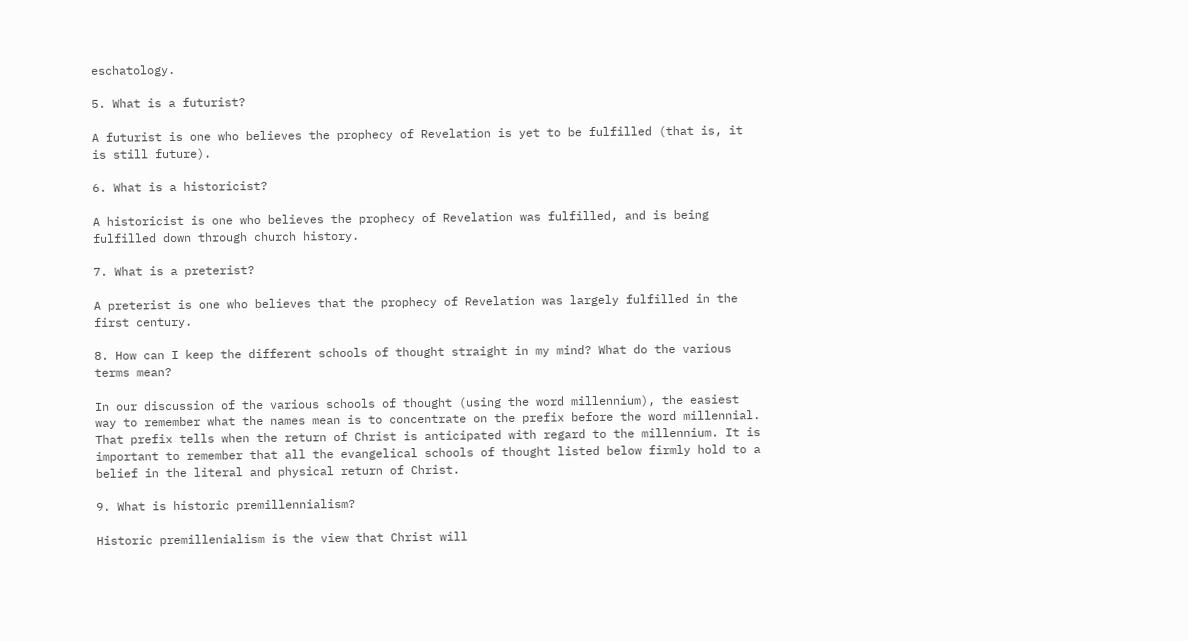eschatology.

5. What is a futurist?

A futurist is one who believes the prophecy of Revelation is yet to be fulfilled (that is, it is still future).

6. What is a historicist?

A historicist is one who believes the prophecy of Revelation was fulfilled, and is being fulfilled down through church history.

7. What is a preterist?

A preterist is one who believes that the prophecy of Revelation was largely fulfilled in the first century.

8. How can I keep the different schools of thought straight in my mind? What do the various terms mean?

In our discussion of the various schools of thought (using the word millennium), the easiest way to remember what the names mean is to concentrate on the prefix before the word millennial. That prefix tells when the return of Christ is anticipated with regard to the millennium. It is important to remember that all the evangelical schools of thought listed below firmly hold to a belief in the literal and physical return of Christ.

9. What is historic premillennialism?

Historic premillenialism is the view that Christ will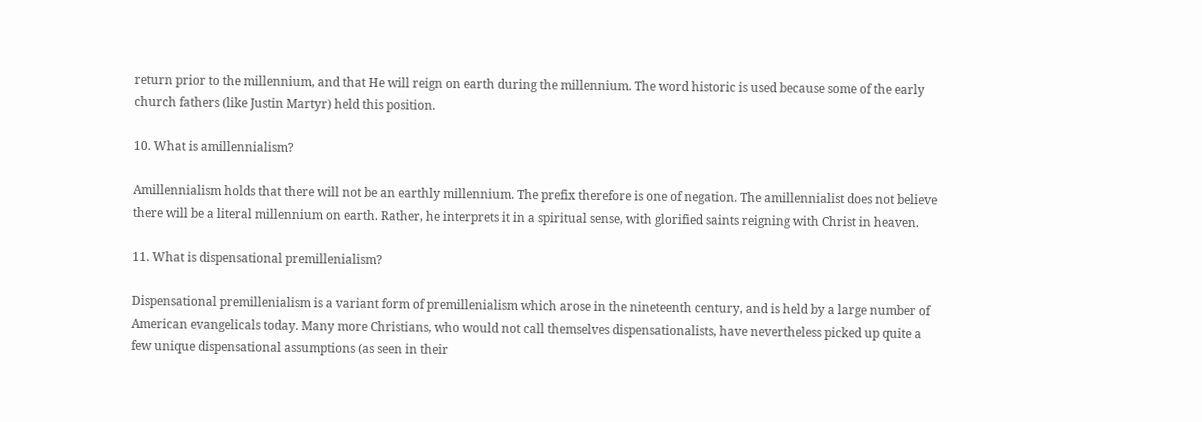return prior to the millennium, and that He will reign on earth during the millennium. The word historic is used because some of the early church fathers (like Justin Martyr) held this position.

10. What is amillennialism?

Amillennialism holds that there will not be an earthly millennium. The prefix therefore is one of negation. The amillennialist does not believe there will be a literal millennium on earth. Rather, he interprets it in a spiritual sense, with glorified saints reigning with Christ in heaven.

11. What is dispensational premillenialism?

Dispensational premillenialism is a variant form of premillenialism which arose in the nineteenth century, and is held by a large number of American evangelicals today. Many more Christians, who would not call themselves dispensationalists, have nevertheless picked up quite a few unique dispensational assumptions (as seen in their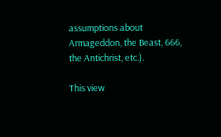assumptions about Armageddon, the Beast, 666, the Antichrist, etc.).

This view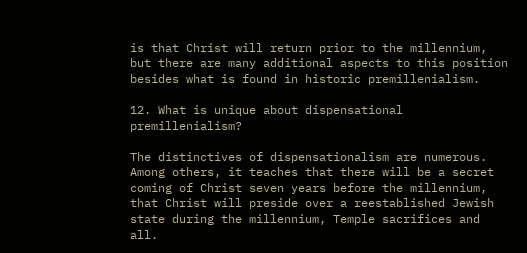is that Christ will return prior to the millennium, but there are many additional aspects to this position besides what is found in historic premillenialism.

12. What is unique about dispensational premillenialism?

The distinctives of dispensationalism are numerous. Among others, it teaches that there will be a secret coming of Christ seven years before the millennium, that Christ will preside over a reestablished Jewish state during the millennium, Temple sacrifices and all.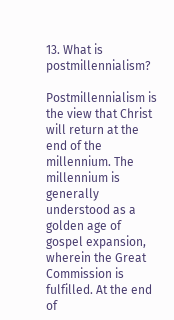13. What is postmillennialism?

Postmillennialism is the view that Christ will return at the end of the millennium. The millennium is generally understood as a golden age of gospel expansion, wherein the Great Commission is fulfilled. At the end of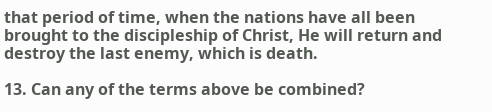that period of time, when the nations have all been brought to the discipleship of Christ, He will return and destroy the last enemy, which is death.

13. Can any of the terms above be combined?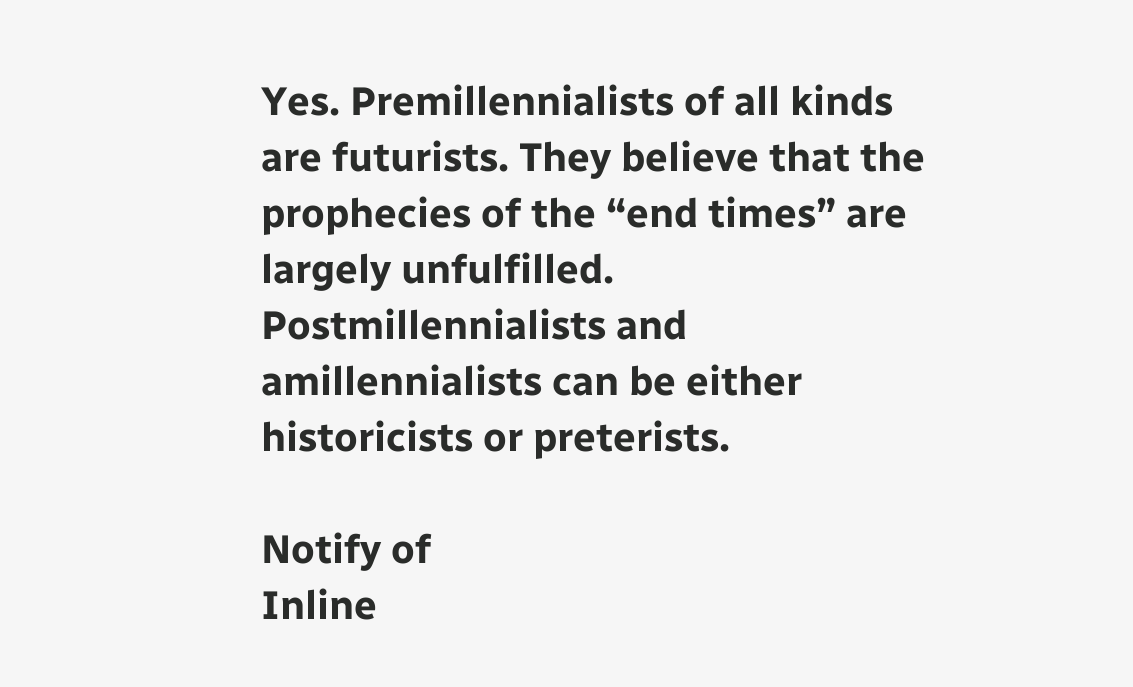Yes. Premillennialists of all kinds are futurists. They believe that the prophecies of the “end times” are largely unfulfilled. Postmillennialists and amillennialists can be either historicists or preterists.

Notify of
Inline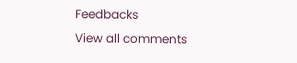Feedbacks
View all comments